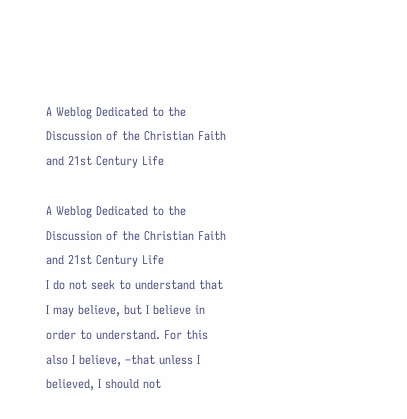A Weblog Dedicated to the Discussion of the Christian Faith and 21st Century Life

A Weblog Dedicated to the Discussion of the Christian Faith and 21st Century Life
I do not seek to understand that I may believe, but I believe in order to understand. For this also I believe, –that unless I believed, I should not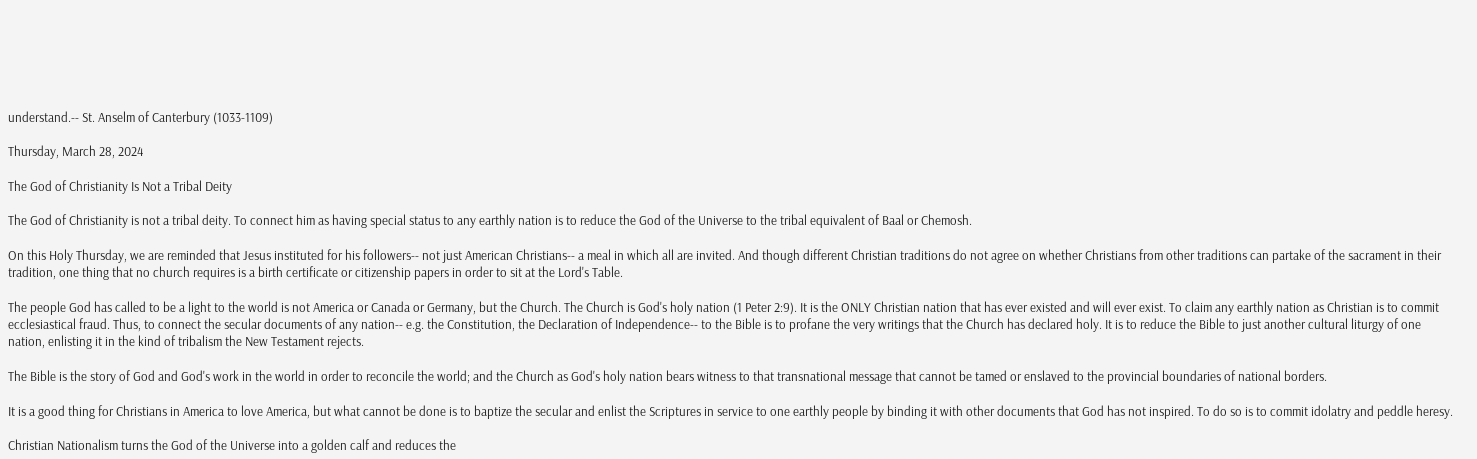understand.-- St. Anselm of Canterbury (1033-1109)

Thursday, March 28, 2024

The God of Christianity Is Not a Tribal Deity

The God of Christianity is not a tribal deity. To connect him as having special status to any earthly nation is to reduce the God of the Universe to the tribal equivalent of Baal or Chemosh.

On this Holy Thursday, we are reminded that Jesus instituted for his followers-- not just American Christians-- a meal in which all are invited. And though different Christian traditions do not agree on whether Christians from other traditions can partake of the sacrament in their tradition, one thing that no church requires is a birth certificate or citizenship papers in order to sit at the Lord's Table.

The people God has called to be a light to the world is not America or Canada or Germany, but the Church. The Church is God's holy nation (1 Peter 2:9). It is the ONLY Christian nation that has ever existed and will ever exist. To claim any earthly nation as Christian is to commit ecclesiastical fraud. Thus, to connect the secular documents of any nation-- e.g. the Constitution, the Declaration of Independence-- to the Bible is to profane the very writings that the Church has declared holy. It is to reduce the Bible to just another cultural liturgy of one nation, enlisting it in the kind of tribalism the New Testament rejects.

The Bible is the story of God and God's work in the world in order to reconcile the world; and the Church as God's holy nation bears witness to that transnational message that cannot be tamed or enslaved to the provincial boundaries of national borders.

It is a good thing for Christians in America to love America, but what cannot be done is to baptize the secular and enlist the Scriptures in service to one earthly people by binding it with other documents that God has not inspired. To do so is to commit idolatry and peddle heresy.

Christian Nationalism turns the God of the Universe into a golden calf and reduces the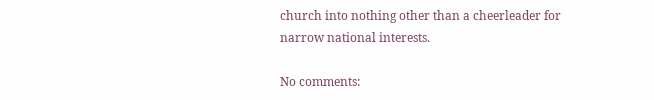church into nothing other than a cheerleader for narrow national interests.

No comments: